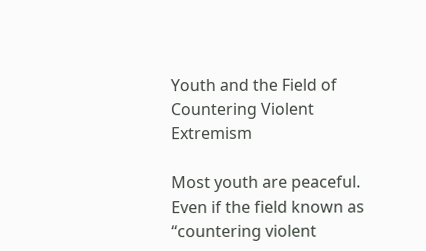Youth and the Field of Countering Violent Extremism

Most youth are peaceful. Even if the field known as “countering violent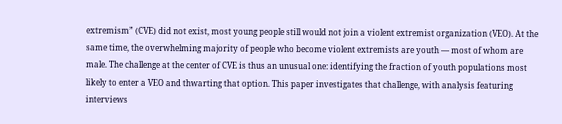extremism” (CVE) did not exist, most young people still would not join a violent extremist organization (VEO). At the same time, the overwhelming majority of people who become violent extremists are youth — most of whom are male. The challenge at the center of CVE is thus an unusual one: identifying the fraction of youth populations most likely to enter a VEO and thwarting that option. This paper investigates that challenge, with analysis featuring interviews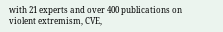with 21 experts and over 400 publications on violent extremism, CVE,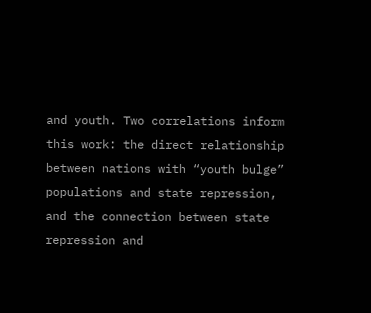and youth. Two correlations inform this work: the direct relationship between nations with “youth bulge” populations and state repression, and the connection between state repression and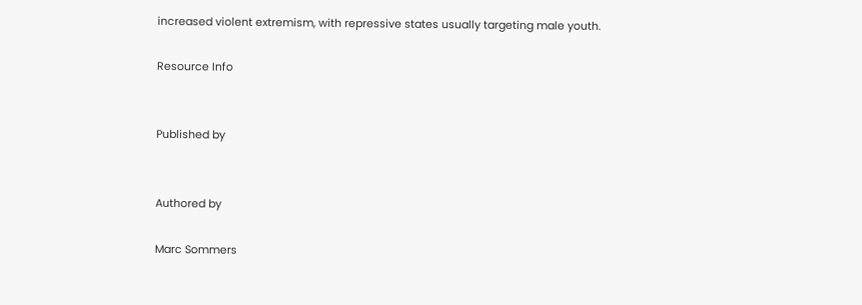increased violent extremism, with repressive states usually targeting male youth.

Resource Info


Published by


Authored by

Marc Sommers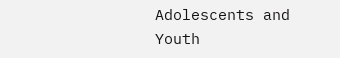Adolescents and Youth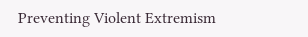Preventing Violent Extremism